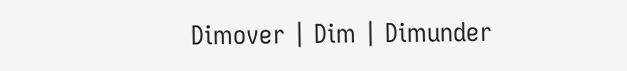Dimover | Dim | Dimunder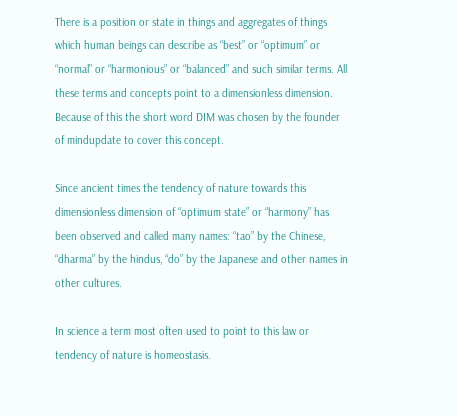There is a position or state in things and aggregates of things which human beings can describe as “best” or “optimum” or “normal” or “harmonious” or “balanced” and such similar terms. All these terms and concepts point to a dimensionless dimension. Because of this the short word DIM was chosen by the founder of mindupdate to cover this concept.

Since ancient times the tendency of nature towards this dimensionless dimension of “optimum state” or “harmony” has been observed and called many names: “tao” by the Chinese, “dharma” by the hindus, “do” by the Japanese and other names in other cultures.

In science a term most often used to point to this law or tendency of nature is homeostasis.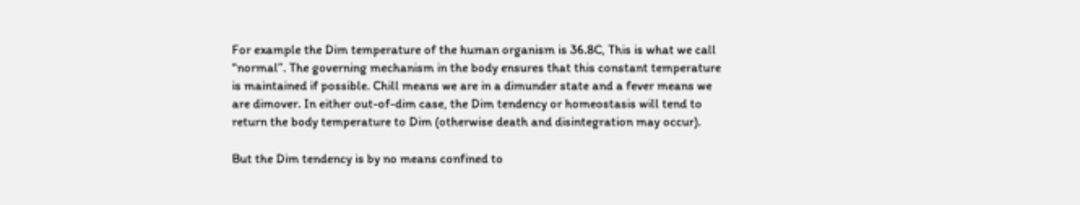For example the Dim temperature of the human organism is 36.8C, This is what we call “normal”. The governing mechanism in the body ensures that this constant temperature is maintained if possible. Chill means we are in a dimunder state and a fever means we are dimover. In either out-of-dim case, the Dim tendency or homeostasis will tend to return the body temperature to Dim (otherwise death and disintegration may occur).

But the Dim tendency is by no means confined to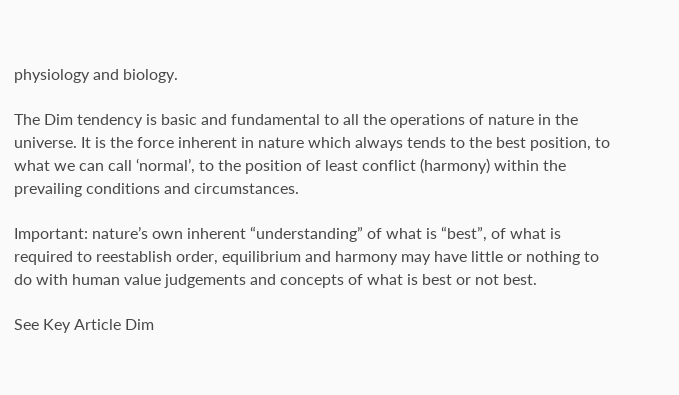physiology and biology.

The Dim tendency is basic and fundamental to all the operations of nature in the universe. It is the force inherent in nature which always tends to the best position, to what we can call ‘normal’, to the position of least conflict (harmony) within the prevailing conditions and circumstances.

Important: nature’s own inherent “understanding” of what is “best”, of what is required to reestablish order, equilibrium and harmony may have little or nothing to do with human value judgements and concepts of what is best or not best.

See Key Article Dim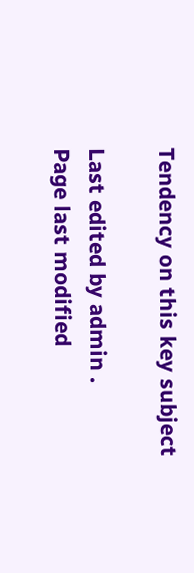Tendency on this key subject

Last edited by admin .
Page last modified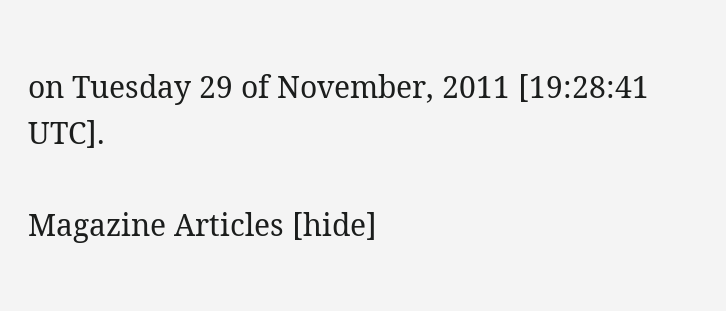on Tuesday 29 of November, 2011 [19:28:41 UTC].

Magazine Articles [hide]